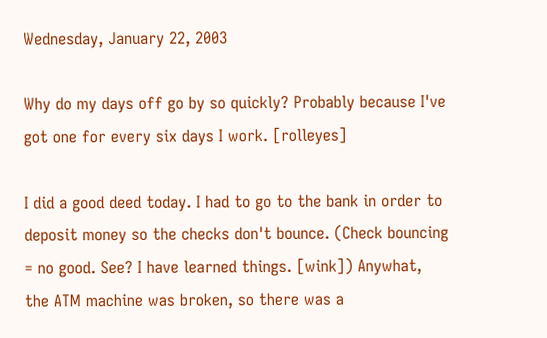Wednesday, January 22, 2003

Why do my days off go by so quickly? Probably because I've got one for every six days I work. [rolleyes]

I did a good deed today. I had to go to the bank in order to deposit money so the checks don't bounce. (Check bouncing = no good. See? I have learned things. [wink]) Anywhat, the ATM machine was broken, so there was a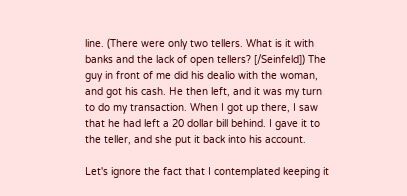line. (There were only two tellers. What is it with banks and the lack of open tellers? [/Seinfeld]) The guy in front of me did his dealio with the woman, and got his cash. He then left, and it was my turn to do my transaction. When I got up there, I saw that he had left a 20 dollar bill behind. I gave it to the teller, and she put it back into his account.

Let's ignore the fact that I contemplated keeping it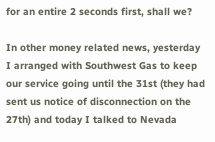for an entire 2 seconds first, shall we?

In other money related news, yesterday I arranged with Southwest Gas to keep our service going until the 31st (they had sent us notice of disconnection on the 27th) and today I talked to Nevada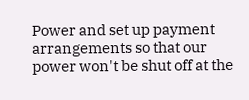Power and set up payment arrangements so that our power won't be shut off at the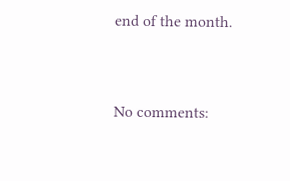end of the month.


No comments: